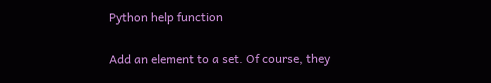Python help function

Add an element to a set. Of course, they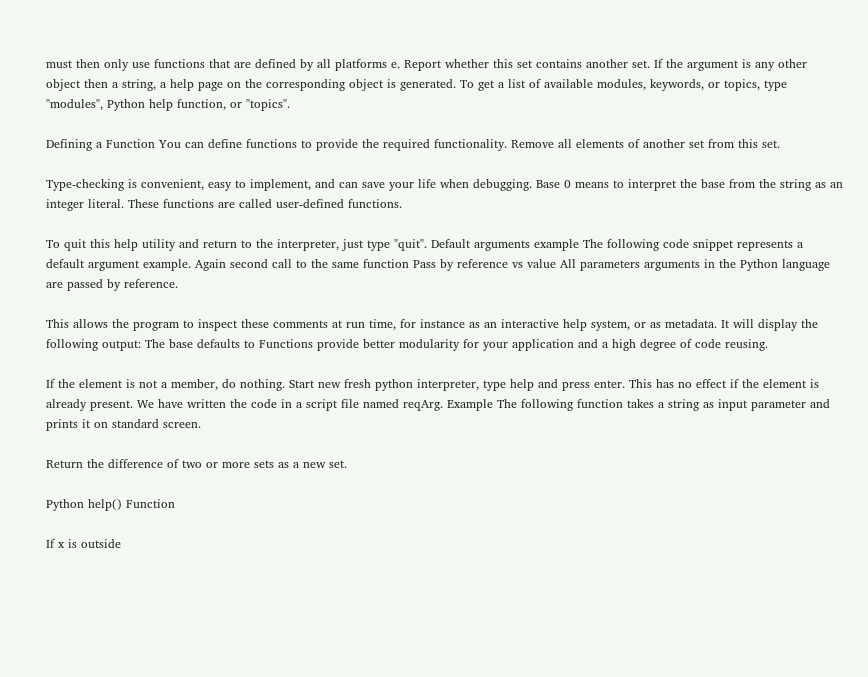must then only use functions that are defined by all platforms e. Report whether this set contains another set. If the argument is any other object then a string, a help page on the corresponding object is generated. To get a list of available modules, keywords, or topics, type "modules", Python help function, or "topics".

Defining a Function You can define functions to provide the required functionality. Remove all elements of another set from this set.

Type-checking is convenient, easy to implement, and can save your life when debugging. Base 0 means to interpret the base from the string as an integer literal. These functions are called user-defined functions.

To quit this help utility and return to the interpreter, just type "quit". Default arguments example The following code snippet represents a default argument example. Again second call to the same function Pass by reference vs value All parameters arguments in the Python language are passed by reference.

This allows the program to inspect these comments at run time, for instance as an interactive help system, or as metadata. It will display the following output: The base defaults to Functions provide better modularity for your application and a high degree of code reusing.

If the element is not a member, do nothing. Start new fresh python interpreter, type help and press enter. This has no effect if the element is already present. We have written the code in a script file named reqArg. Example The following function takes a string as input parameter and prints it on standard screen.

Return the difference of two or more sets as a new set.

Python help() Function

If x is outside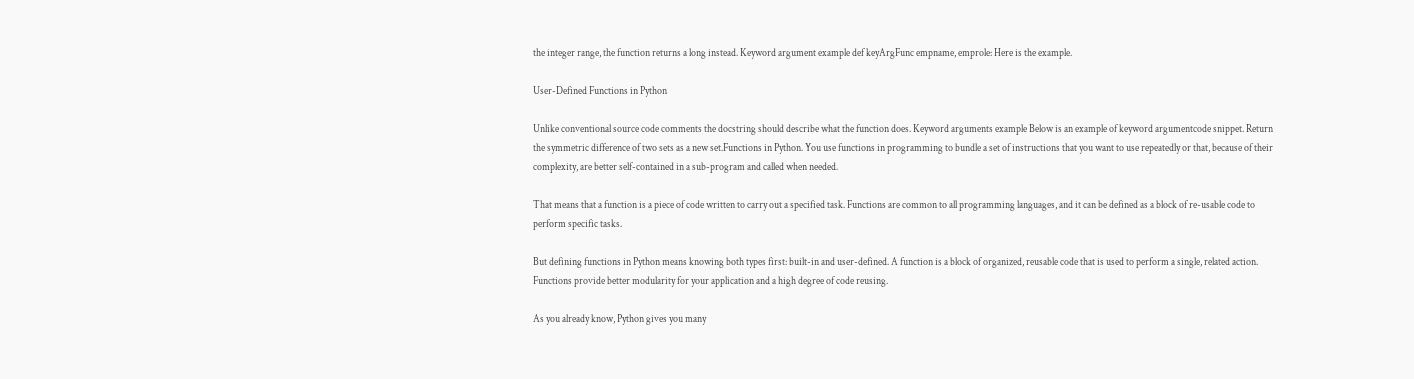the integer range, the function returns a long instead. Keyword argument example def keyArgFunc empname, emprole: Here is the example.

User-Defined Functions in Python

Unlike conventional source code comments the docstring should describe what the function does. Keyword arguments example Below is an example of keyword argumentcode snippet. Return the symmetric difference of two sets as a new set.Functions in Python. You use functions in programming to bundle a set of instructions that you want to use repeatedly or that, because of their complexity, are better self-contained in a sub-program and called when needed.

That means that a function is a piece of code written to carry out a specified task. Functions are common to all programming languages, and it can be defined as a block of re-usable code to perform specific tasks.

But defining functions in Python means knowing both types first: built-in and user-defined. A function is a block of organized, reusable code that is used to perform a single, related action. Functions provide better modularity for your application and a high degree of code reusing.

As you already know, Python gives you many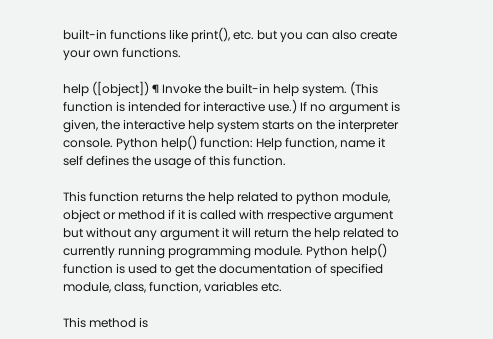built-in functions like print(), etc. but you can also create your own functions.

help ([object]) ¶ Invoke the built-in help system. (This function is intended for interactive use.) If no argument is given, the interactive help system starts on the interpreter console. Python help() function: Help function, name it self defines the usage of this function.

This function returns the help related to python module, object or method if it is called with rrespective argument but without any argument it will return the help related to currently running programming module. Python help() function is used to get the documentation of specified module, class, function, variables etc.

This method is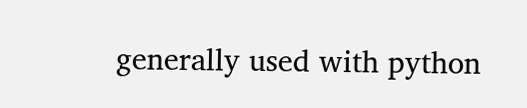generally used with python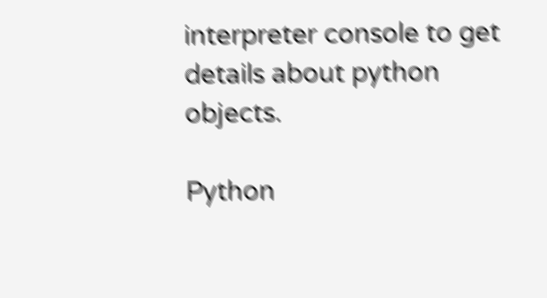interpreter console to get details about python objects.

Python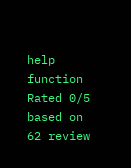help function
Rated 0/5 based on 62 review